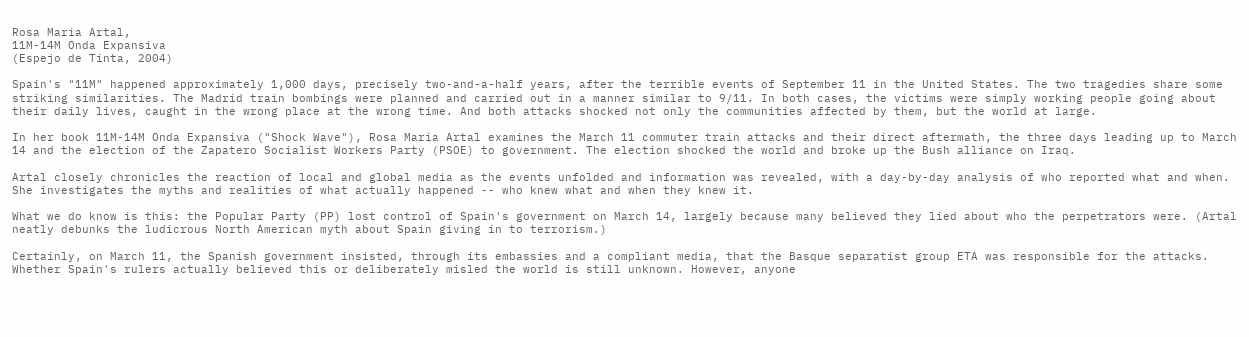Rosa Maria Artal,
11M-14M Onda Expansiva
(Espejo de Tinta, 2004)

Spain's "11M" happened approximately 1,000 days, precisely two-and-a-half years, after the terrible events of September 11 in the United States. The two tragedies share some striking similarities. The Madrid train bombings were planned and carried out in a manner similar to 9/11. In both cases, the victims were simply working people going about their daily lives, caught in the wrong place at the wrong time. And both attacks shocked not only the communities affected by them, but the world at large.

In her book 11M-14M Onda Expansiva ("Shock Wave"), Rosa Maria Artal examines the March 11 commuter train attacks and their direct aftermath, the three days leading up to March 14 and the election of the Zapatero Socialist Workers Party (PSOE) to government. The election shocked the world and broke up the Bush alliance on Iraq.

Artal closely chronicles the reaction of local and global media as the events unfolded and information was revealed, with a day-by-day analysis of who reported what and when. She investigates the myths and realities of what actually happened -- who knew what and when they knew it.

What we do know is this: the Popular Party (PP) lost control of Spain's government on March 14, largely because many believed they lied about who the perpetrators were. (Artal neatly debunks the ludicrous North American myth about Spain giving in to terrorism.)

Certainly, on March 11, the Spanish government insisted, through its embassies and a compliant media, that the Basque separatist group ETA was responsible for the attacks. Whether Spain's rulers actually believed this or deliberately misled the world is still unknown. However, anyone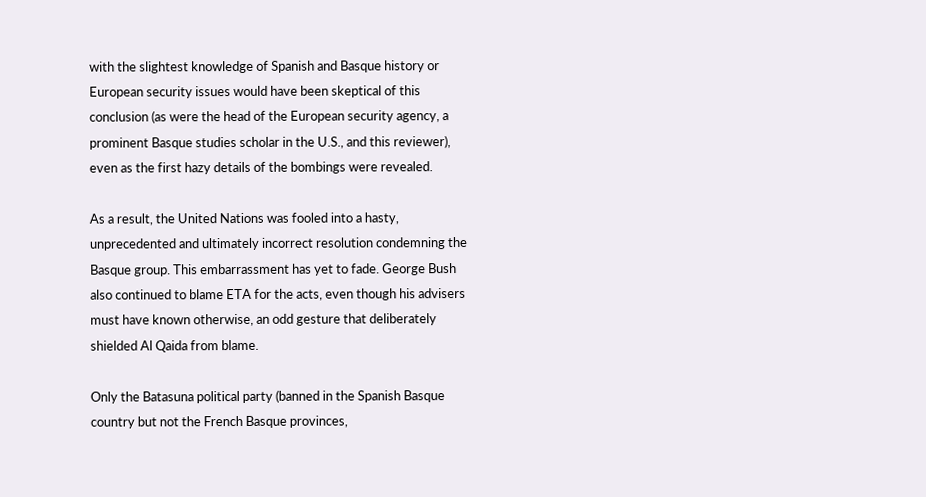with the slightest knowledge of Spanish and Basque history or European security issues would have been skeptical of this conclusion (as were the head of the European security agency, a prominent Basque studies scholar in the U.S., and this reviewer), even as the first hazy details of the bombings were revealed.

As a result, the United Nations was fooled into a hasty, unprecedented and ultimately incorrect resolution condemning the Basque group. This embarrassment has yet to fade. George Bush also continued to blame ETA for the acts, even though his advisers must have known otherwise, an odd gesture that deliberately shielded Al Qaida from blame.

Only the Batasuna political party (banned in the Spanish Basque country but not the French Basque provinces,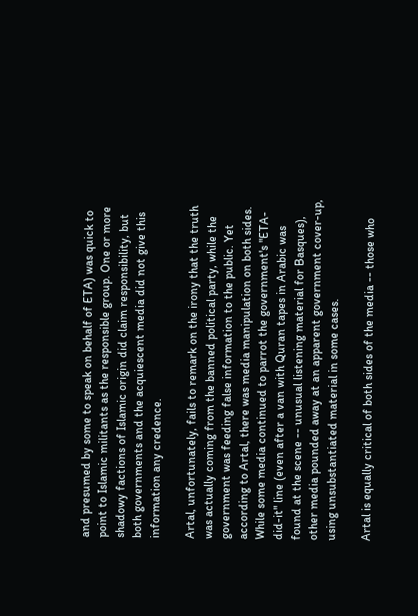and presumed by some to speak on behalf of ETA) was quick to point to Islamic militants as the responsible group. One or more shadowy factions of Islamic origin did claim responsibility, but both governments and the acquiescent media did not give this information any credence.

Artal, unfortunately, fails to remark on the irony that the truth was actually coming from the banned political party, while the government was feeding false information to the public. Yet according to Artal, there was media manipulation on both sides. While some media continued to parrot the government's "ETA-did-it" line (even after a van with Quran tapes in Arabic was found at the scene -- unusual listening material for Basques), other media pounded away at an apparent government cover-up, using unsubstantiated material in some cases.

Artal is equally critical of both sides of the media -- those who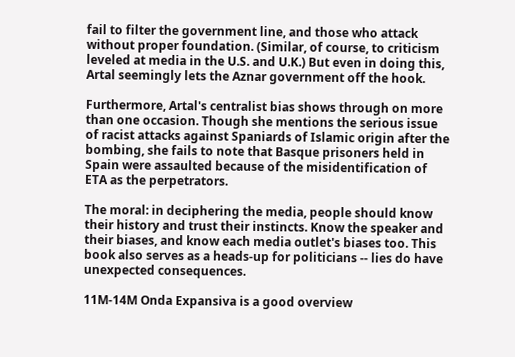fail to filter the government line, and those who attack without proper foundation. (Similar, of course, to criticism leveled at media in the U.S. and U.K.) But even in doing this, Artal seemingly lets the Aznar government off the hook.

Furthermore, Artal's centralist bias shows through on more than one occasion. Though she mentions the serious issue of racist attacks against Spaniards of Islamic origin after the bombing, she fails to note that Basque prisoners held in Spain were assaulted because of the misidentification of ETA as the perpetrators.

The moral: in deciphering the media, people should know their history and trust their instincts. Know the speaker and their biases, and know each media outlet's biases too. This book also serves as a heads-up for politicians -- lies do have unexpected consequences.

11M-14M Onda Expansiva is a good overview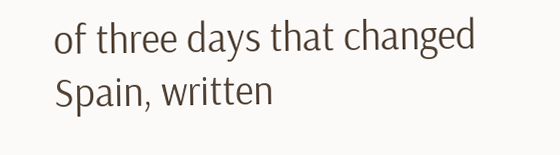of three days that changed Spain, written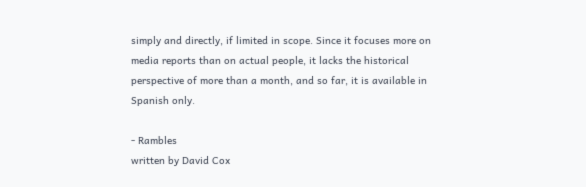simply and directly, if limited in scope. Since it focuses more on media reports than on actual people, it lacks the historical perspective of more than a month, and so far, it is available in Spanish only.

- Rambles
written by David Cox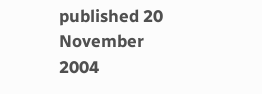published 20 November 2004